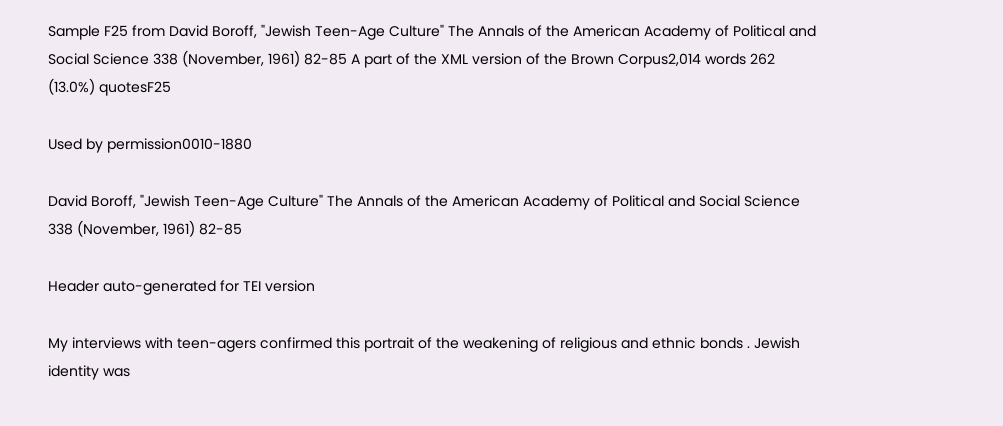Sample F25 from David Boroff, "Jewish Teen-Age Culture" The Annals of the American Academy of Political and Social Science 338 (November, 1961) 82-85 A part of the XML version of the Brown Corpus2,014 words 262 (13.0%) quotesF25

Used by permission0010-1880

David Boroff, "Jewish Teen-Age Culture" The Annals of the American Academy of Political and Social Science 338 (November, 1961) 82-85

Header auto-generated for TEI version

My interviews with teen-agers confirmed this portrait of the weakening of religious and ethnic bonds . Jewish identity was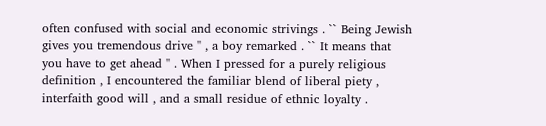often confused with social and economic strivings . `` Being Jewish gives you tremendous drive '' , a boy remarked . `` It means that you have to get ahead '' . When I pressed for a purely religious definition , I encountered the familiar blend of liberal piety , interfaith good will , and a small residue of ethnic loyalty .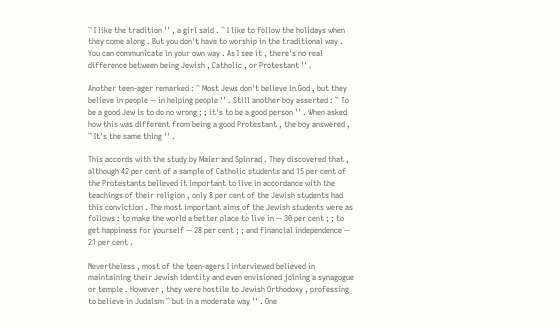`` I like the tradition '' , a girl said . `` I like to follow the holidays when they come along . But you don't have to worship in the traditional way . You can communicate in your own way . As I see it , there's no real difference between being Jewish , Catholic , or Protestant '' .

Another teen-ager remarked : `` Most Jews don't believe in God , but they believe in people -- in helping people '' . Still another boy asserted : `` To be a good Jew is to do no wrong ; ; it's to be a good person '' . When asked how this was different from being a good Protestant , the boy answered , `` It's the same thing '' .

This accords with the study by Maier and Spinrad . They discovered that , although 42 per cent of a sample of Catholic students and 15 per cent of the Protestants believed it important to live in accordance with the teachings of their religion , only 8 per cent of the Jewish students had this conviction . The most important aims of the Jewish students were as follows : to make the world a better place to live in -- 30 per cent ; ; to get happiness for yourself -- 28 per cent ; ; and financial independence -- 21 per cent .

Nevertheless , most of the teen-agers I interviewed believed in maintaining their Jewish identity and even envisioned joining a synagogue or temple . However , they were hostile to Jewish Orthodoxy , professing to believe in Judaism `` but in a moderate way '' . One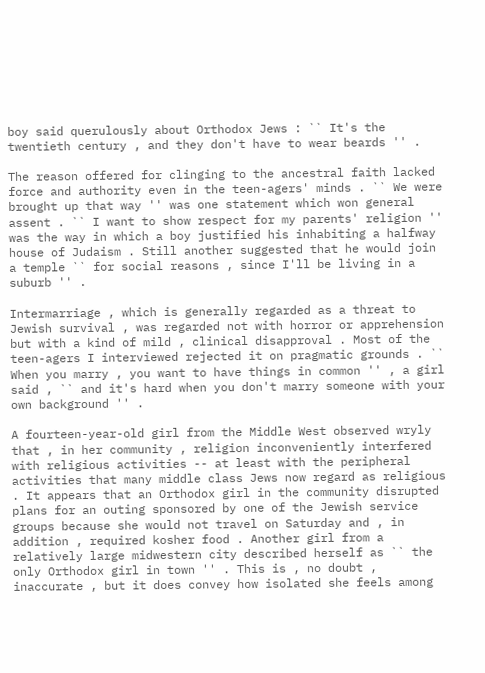boy said querulously about Orthodox Jews : `` It's the twentieth century , and they don't have to wear beards '' .

The reason offered for clinging to the ancestral faith lacked force and authority even in the teen-agers' minds . `` We were brought up that way '' was one statement which won general assent . `` I want to show respect for my parents' religion '' was the way in which a boy justified his inhabiting a halfway house of Judaism . Still another suggested that he would join a temple `` for social reasons , since I'll be living in a suburb '' .

Intermarriage , which is generally regarded as a threat to Jewish survival , was regarded not with horror or apprehension but with a kind of mild , clinical disapproval . Most of the teen-agers I interviewed rejected it on pragmatic grounds . `` When you marry , you want to have things in common '' , a girl said , `` and it's hard when you don't marry someone with your own background '' .

A fourteen-year-old girl from the Middle West observed wryly that , in her community , religion inconveniently interfered with religious activities -- at least with the peripheral activities that many middle class Jews now regard as religious . It appears that an Orthodox girl in the community disrupted plans for an outing sponsored by one of the Jewish service groups because she would not travel on Saturday and , in addition , required kosher food . Another girl from a relatively large midwestern city described herself as `` the only Orthodox girl in town '' . This is , no doubt , inaccurate , but it does convey how isolated she feels among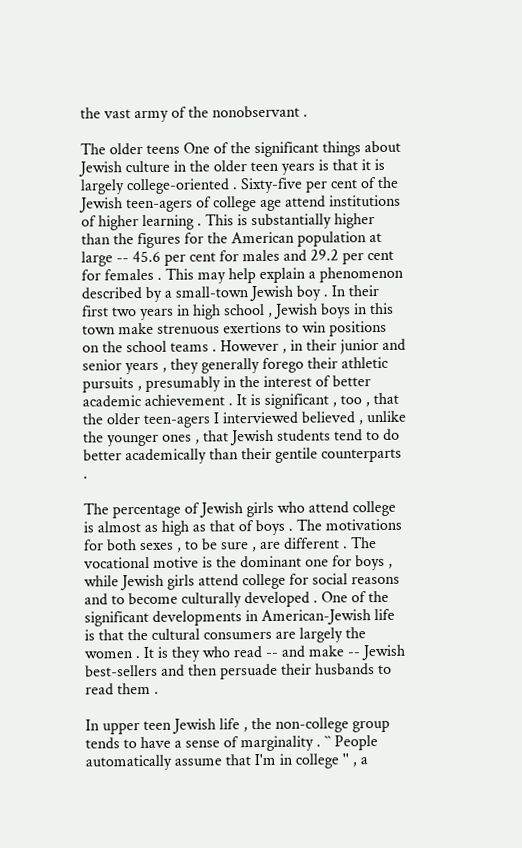the vast army of the nonobservant .

The older teens One of the significant things about Jewish culture in the older teen years is that it is largely college-oriented . Sixty-five per cent of the Jewish teen-agers of college age attend institutions of higher learning . This is substantially higher than the figures for the American population at large -- 45.6 per cent for males and 29.2 per cent for females . This may help explain a phenomenon described by a small-town Jewish boy . In their first two years in high school , Jewish boys in this town make strenuous exertions to win positions on the school teams . However , in their junior and senior years , they generally forego their athletic pursuits , presumably in the interest of better academic achievement . It is significant , too , that the older teen-agers I interviewed believed , unlike the younger ones , that Jewish students tend to do better academically than their gentile counterparts .

The percentage of Jewish girls who attend college is almost as high as that of boys . The motivations for both sexes , to be sure , are different . The vocational motive is the dominant one for boys , while Jewish girls attend college for social reasons and to become culturally developed . One of the significant developments in American-Jewish life is that the cultural consumers are largely the women . It is they who read -- and make -- Jewish best-sellers and then persuade their husbands to read them .

In upper teen Jewish life , the non-college group tends to have a sense of marginality . `` People automatically assume that I'm in college '' , a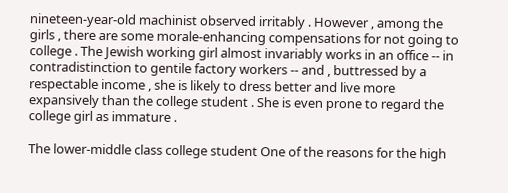nineteen-year-old machinist observed irritably . However , among the girls , there are some morale-enhancing compensations for not going to college . The Jewish working girl almost invariably works in an office -- in contradistinction to gentile factory workers -- and , buttressed by a respectable income , she is likely to dress better and live more expansively than the college student . She is even prone to regard the college girl as immature .

The lower-middle class college student One of the reasons for the high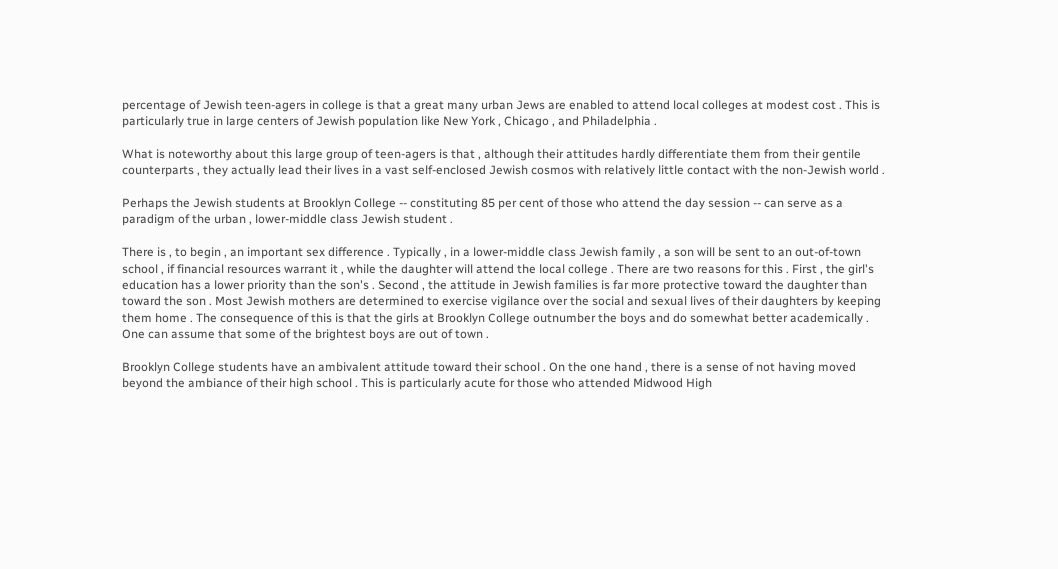percentage of Jewish teen-agers in college is that a great many urban Jews are enabled to attend local colleges at modest cost . This is particularly true in large centers of Jewish population like New York , Chicago , and Philadelphia .

What is noteworthy about this large group of teen-agers is that , although their attitudes hardly differentiate them from their gentile counterparts , they actually lead their lives in a vast self-enclosed Jewish cosmos with relatively little contact with the non-Jewish world .

Perhaps the Jewish students at Brooklyn College -- constituting 85 per cent of those who attend the day session -- can serve as a paradigm of the urban , lower-middle class Jewish student .

There is , to begin , an important sex difference . Typically , in a lower-middle class Jewish family , a son will be sent to an out-of-town school , if financial resources warrant it , while the daughter will attend the local college . There are two reasons for this . First , the girl's education has a lower priority than the son's . Second , the attitude in Jewish families is far more protective toward the daughter than toward the son . Most Jewish mothers are determined to exercise vigilance over the social and sexual lives of their daughters by keeping them home . The consequence of this is that the girls at Brooklyn College outnumber the boys and do somewhat better academically . One can assume that some of the brightest boys are out of town .

Brooklyn College students have an ambivalent attitude toward their school . On the one hand , there is a sense of not having moved beyond the ambiance of their high school . This is particularly acute for those who attended Midwood High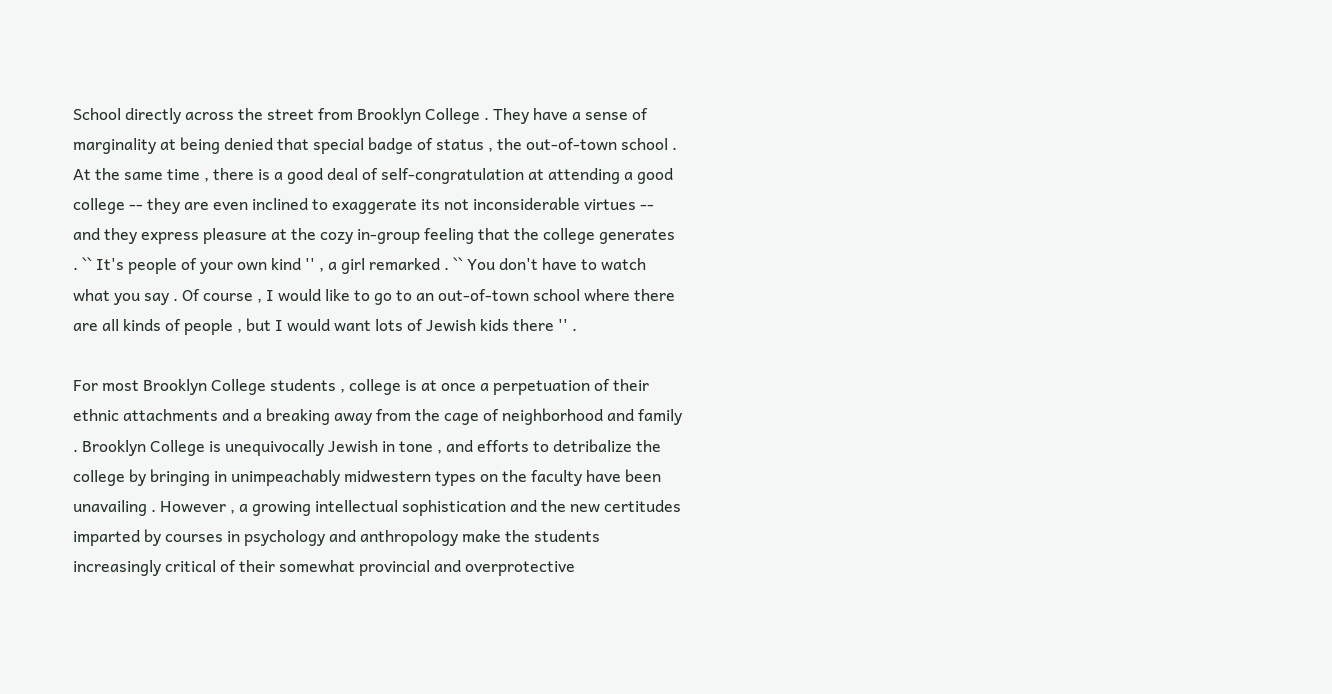School directly across the street from Brooklyn College . They have a sense of marginality at being denied that special badge of status , the out-of-town school . At the same time , there is a good deal of self-congratulation at attending a good college -- they are even inclined to exaggerate its not inconsiderable virtues -- and they express pleasure at the cozy in-group feeling that the college generates . `` It's people of your own kind '' , a girl remarked . `` You don't have to watch what you say . Of course , I would like to go to an out-of-town school where there are all kinds of people , but I would want lots of Jewish kids there '' .

For most Brooklyn College students , college is at once a perpetuation of their ethnic attachments and a breaking away from the cage of neighborhood and family . Brooklyn College is unequivocally Jewish in tone , and efforts to detribalize the college by bringing in unimpeachably midwestern types on the faculty have been unavailing . However , a growing intellectual sophistication and the new certitudes imparted by courses in psychology and anthropology make the students increasingly critical of their somewhat provincial and overprotective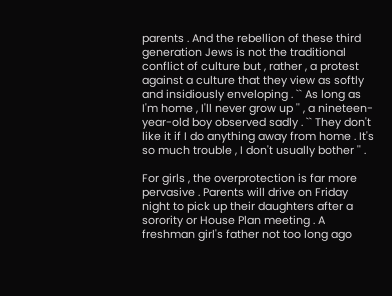parents . And the rebellion of these third generation Jews is not the traditional conflict of culture but , rather , a protest against a culture that they view as softly and insidiously enveloping . `` As long as I'm home , I'll never grow up '' , a nineteen-year-old boy observed sadly . `` They don't like it if I do anything away from home . It's so much trouble , I don't usually bother '' .

For girls , the overprotection is far more pervasive . Parents will drive on Friday night to pick up their daughters after a sorority or House Plan meeting . A freshman girl's father not too long ago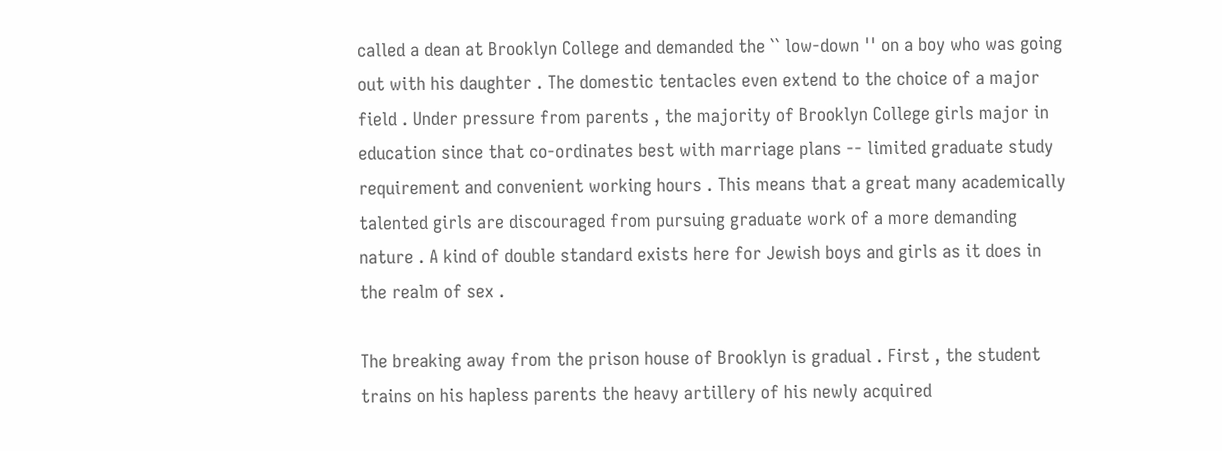called a dean at Brooklyn College and demanded the `` low-down '' on a boy who was going out with his daughter . The domestic tentacles even extend to the choice of a major field . Under pressure from parents , the majority of Brooklyn College girls major in education since that co-ordinates best with marriage plans -- limited graduate study requirement and convenient working hours . This means that a great many academically talented girls are discouraged from pursuing graduate work of a more demanding nature . A kind of double standard exists here for Jewish boys and girls as it does in the realm of sex .

The breaking away from the prison house of Brooklyn is gradual . First , the student trains on his hapless parents the heavy artillery of his newly acquired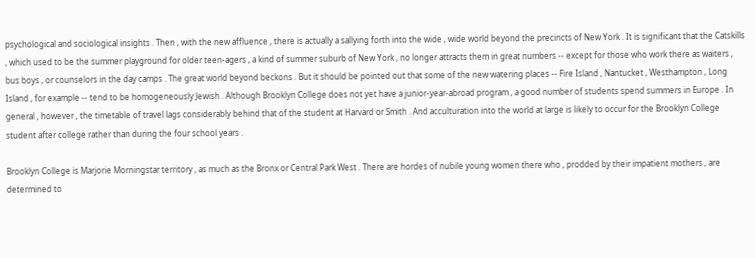psychological and sociological insights . Then , with the new affluence , there is actually a sallying forth into the wide , wide world beyond the precincts of New York . It is significant that the Catskills , which used to be the summer playground for older teen-agers , a kind of summer suburb of New York , no longer attracts them in great numbers -- except for those who work there as waiters , bus boys , or counselors in the day camps . The great world beyond beckons . But it should be pointed out that some of the new watering places -- Fire Island , Nantucket , Westhampton , Long Island , for example -- tend to be homogeneously Jewish . Although Brooklyn College does not yet have a junior-year-abroad program , a good number of students spend summers in Europe . In general , however , the timetable of travel lags considerably behind that of the student at Harvard or Smith . And acculturation into the world at large is likely to occur for the Brooklyn College student after college rather than during the four school years .

Brooklyn College is Marjorie Morningstar territory , as much as the Bronx or Central Park West . There are hordes of nubile young women there who , prodded by their impatient mothers , are determined to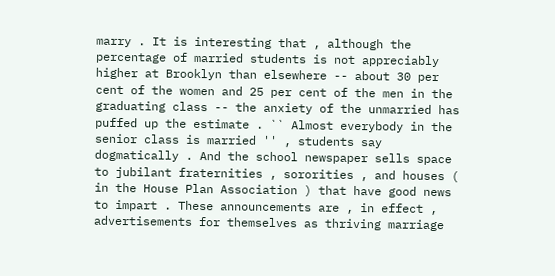marry . It is interesting that , although the percentage of married students is not appreciably higher at Brooklyn than elsewhere -- about 30 per cent of the women and 25 per cent of the men in the graduating class -- the anxiety of the unmarried has puffed up the estimate . `` Almost everybody in the senior class is married '' , students say dogmatically . And the school newspaper sells space to jubilant fraternities , sororities , and houses ( in the House Plan Association ) that have good news to impart . These announcements are , in effect , advertisements for themselves as thriving marriage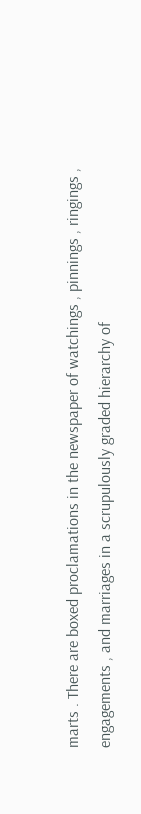marts . There are boxed proclamations in the newspaper of watchings , pinnings , ringings , engagements , and marriages in a scrupulously graded hierarchy of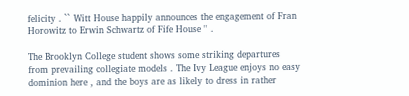felicity . `` Witt House happily announces the engagement of Fran Horowitz to Erwin Schwartz of Fife House '' .

The Brooklyn College student shows some striking departures from prevailing collegiate models . The Ivy League enjoys no easy dominion here , and the boys are as likely to dress in rather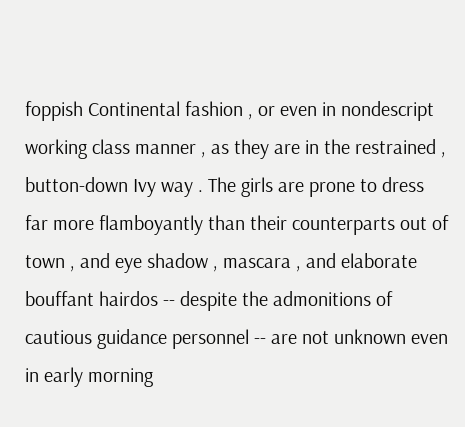foppish Continental fashion , or even in nondescript working class manner , as they are in the restrained , button-down Ivy way . The girls are prone to dress far more flamboyantly than their counterparts out of town , and eye shadow , mascara , and elaborate bouffant hairdos -- despite the admonitions of cautious guidance personnel -- are not unknown even in early morning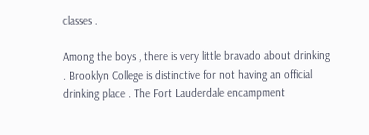classes .

Among the boys , there is very little bravado about drinking . Brooklyn College is distinctive for not having an official drinking place . The Fort Lauderdale encampment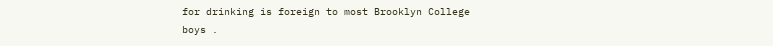for drinking is foreign to most Brooklyn College boys .